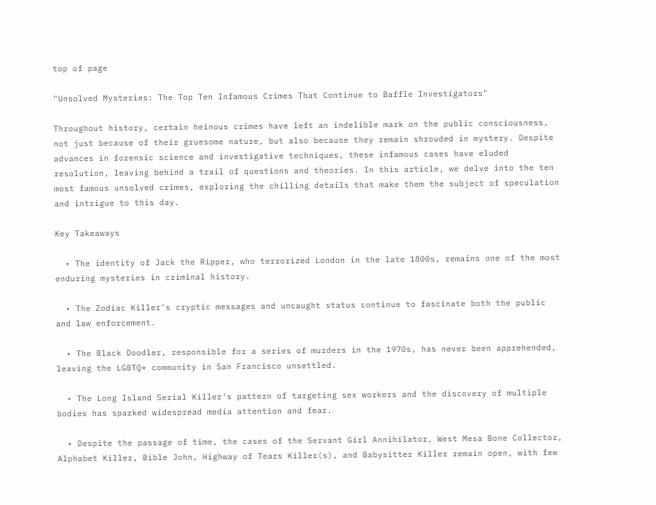top of page

"Unsolved Mysteries: The Top Ten Infamous Crimes That Continue to Baffle Investigators"

Throughout history, certain heinous crimes have left an indelible mark on the public consciousness, not just because of their gruesome nature, but also because they remain shrouded in mystery. Despite advances in forensic science and investigative techniques, these infamous cases have eluded resolution, leaving behind a trail of questions and theories. In this article, we delve into the ten most famous unsolved crimes, exploring the chilling details that make them the subject of speculation and intrigue to this day.

Key Takeaways

  • The identity of Jack the Ripper, who terrorized London in the late 1800s, remains one of the most enduring mysteries in criminal history.

  • The Zodiac Killer's cryptic messages and uncaught status continue to fascinate both the public and law enforcement.

  • The Black Doodler, responsible for a series of murders in the 1970s, has never been apprehended, leaving the LGBTQ+ community in San Francisco unsettled.

  • The Long Island Serial Killer's pattern of targeting sex workers and the discovery of multiple bodies has sparked widespread media attention and fear.

  • Despite the passage of time, the cases of the Servant Girl Annihilator, West Mesa Bone Collector, Alphabet Killer, Bible John, Highway of Tears Killer(s), and Babysitter Killer remain open, with few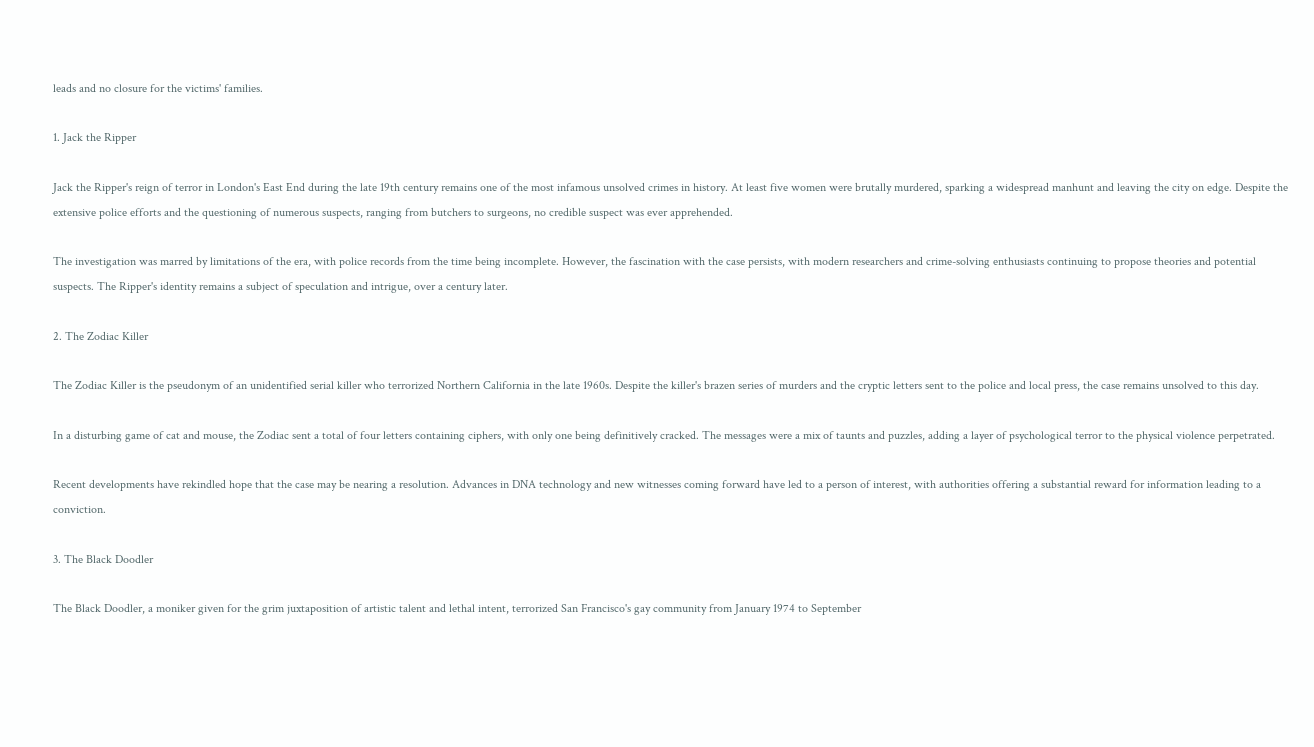leads and no closure for the victims' families.

1. Jack the Ripper

Jack the Ripper's reign of terror in London's East End during the late 19th century remains one of the most infamous unsolved crimes in history. At least five women were brutally murdered, sparking a widespread manhunt and leaving the city on edge. Despite the extensive police efforts and the questioning of numerous suspects, ranging from butchers to surgeons, no credible suspect was ever apprehended.

The investigation was marred by limitations of the era, with police records from the time being incomplete. However, the fascination with the case persists, with modern researchers and crime-solving enthusiasts continuing to propose theories and potential suspects. The Ripper's identity remains a subject of speculation and intrigue, over a century later.

2. The Zodiac Killer

The Zodiac Killer is the pseudonym of an unidentified serial killer who terrorized Northern California in the late 1960s. Despite the killer's brazen series of murders and the cryptic letters sent to the police and local press, the case remains unsolved to this day.

In a disturbing game of cat and mouse, the Zodiac sent a total of four letters containing ciphers, with only one being definitively cracked. The messages were a mix of taunts and puzzles, adding a layer of psychological terror to the physical violence perpetrated.

Recent developments have rekindled hope that the case may be nearing a resolution. Advances in DNA technology and new witnesses coming forward have led to a person of interest, with authorities offering a substantial reward for information leading to a conviction.

3. The Black Doodler

The Black Doodler, a moniker given for the grim juxtaposition of artistic talent and lethal intent, terrorized San Francisco's gay community from January 1974 to September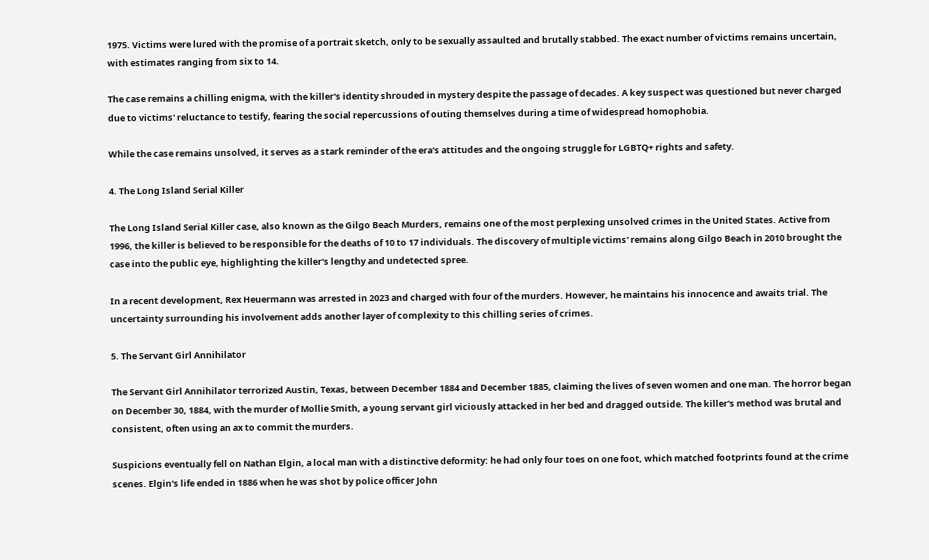1975. Victims were lured with the promise of a portrait sketch, only to be sexually assaulted and brutally stabbed. The exact number of victims remains uncertain, with estimates ranging from six to 14.

The case remains a chilling enigma, with the killer's identity shrouded in mystery despite the passage of decades. A key suspect was questioned but never charged due to victims' reluctance to testify, fearing the social repercussions of outing themselves during a time of widespread homophobia.

While the case remains unsolved, it serves as a stark reminder of the era's attitudes and the ongoing struggle for LGBTQ+ rights and safety.

4. The Long Island Serial Killer

The Long Island Serial Killer case, also known as the Gilgo Beach Murders, remains one of the most perplexing unsolved crimes in the United States. Active from 1996, the killer is believed to be responsible for the deaths of 10 to 17 individuals. The discovery of multiple victims' remains along Gilgo Beach in 2010 brought the case into the public eye, highlighting the killer's lengthy and undetected spree.

In a recent development, Rex Heuermann was arrested in 2023 and charged with four of the murders. However, he maintains his innocence and awaits trial. The uncertainty surrounding his involvement adds another layer of complexity to this chilling series of crimes.

5. The Servant Girl Annihilator

The Servant Girl Annihilator terrorized Austin, Texas, between December 1884 and December 1885, claiming the lives of seven women and one man. The horror began on December 30, 1884, with the murder of Mollie Smith, a young servant girl viciously attacked in her bed and dragged outside. The killer's method was brutal and consistent, often using an ax to commit the murders.

Suspicions eventually fell on Nathan Elgin, a local man with a distinctive deformity: he had only four toes on one foot, which matched footprints found at the crime scenes. Elgin's life ended in 1886 when he was shot by police officer John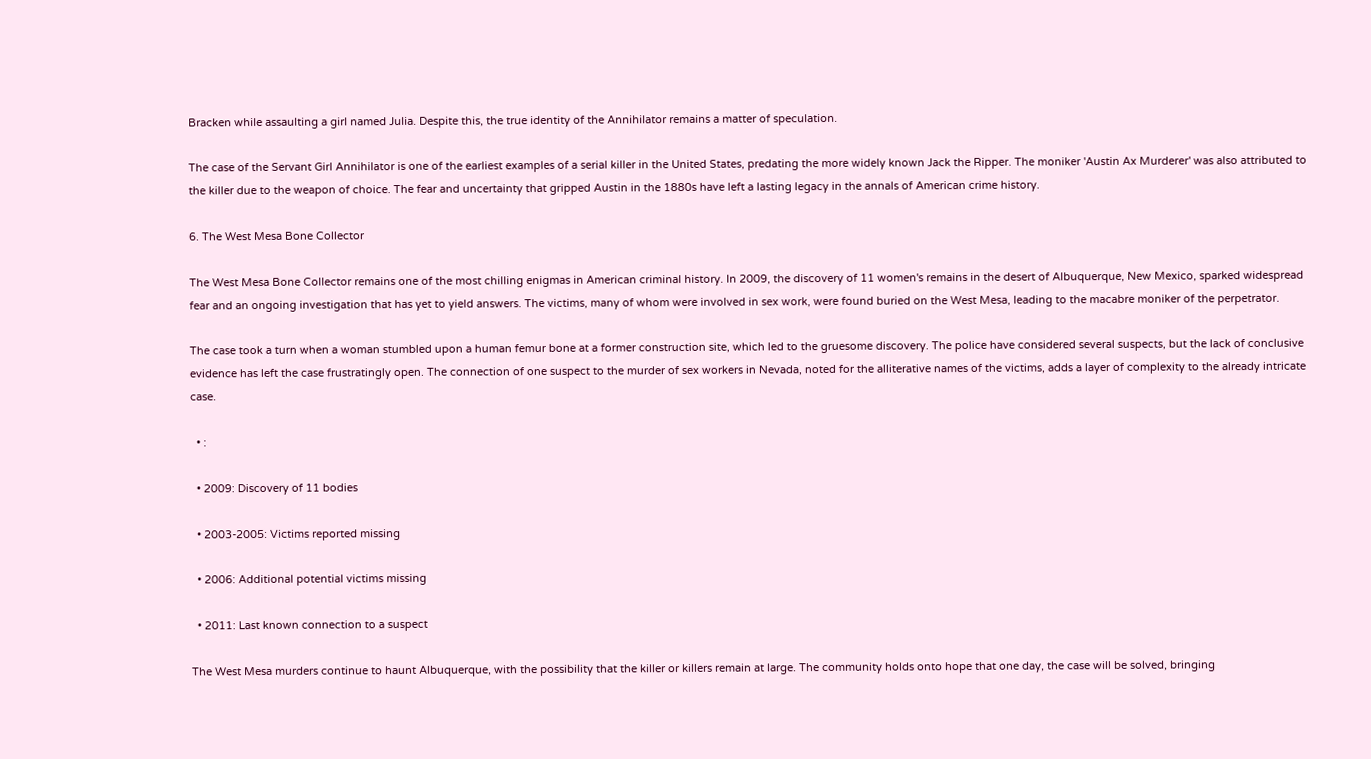Bracken while assaulting a girl named Julia. Despite this, the true identity of the Annihilator remains a matter of speculation.

The case of the Servant Girl Annihilator is one of the earliest examples of a serial killer in the United States, predating the more widely known Jack the Ripper. The moniker 'Austin Ax Murderer' was also attributed to the killer due to the weapon of choice. The fear and uncertainty that gripped Austin in the 1880s have left a lasting legacy in the annals of American crime history.

6. The West Mesa Bone Collector

The West Mesa Bone Collector remains one of the most chilling enigmas in American criminal history. In 2009, the discovery of 11 women's remains in the desert of Albuquerque, New Mexico, sparked widespread fear and an ongoing investigation that has yet to yield answers. The victims, many of whom were involved in sex work, were found buried on the West Mesa, leading to the macabre moniker of the perpetrator.

The case took a turn when a woman stumbled upon a human femur bone at a former construction site, which led to the gruesome discovery. The police have considered several suspects, but the lack of conclusive evidence has left the case frustratingly open. The connection of one suspect to the murder of sex workers in Nevada, noted for the alliterative names of the victims, adds a layer of complexity to the already intricate case.

  • :

  • 2009: Discovery of 11 bodies

  • 2003-2005: Victims reported missing

  • 2006: Additional potential victims missing

  • 2011: Last known connection to a suspect

The West Mesa murders continue to haunt Albuquerque, with the possibility that the killer or killers remain at large. The community holds onto hope that one day, the case will be solved, bringing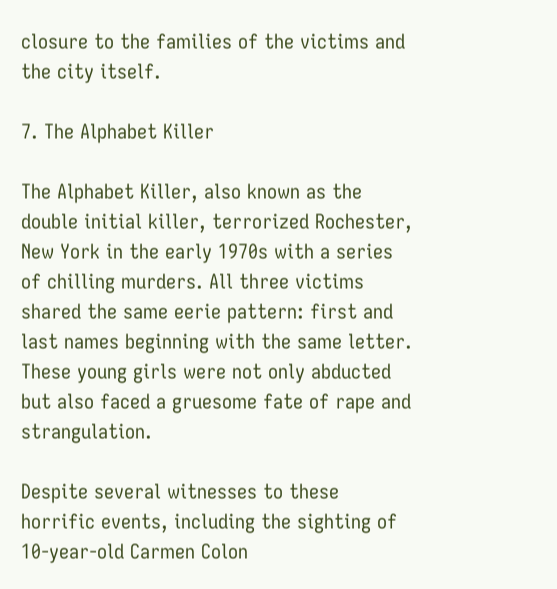closure to the families of the victims and the city itself.

7. The Alphabet Killer

The Alphabet Killer, also known as the double initial killer, terrorized Rochester, New York in the early 1970s with a series of chilling murders. All three victims shared the same eerie pattern: first and last names beginning with the same letter. These young girls were not only abducted but also faced a gruesome fate of rape and strangulation.

Despite several witnesses to these horrific events, including the sighting of 10-year-old Carmen Colon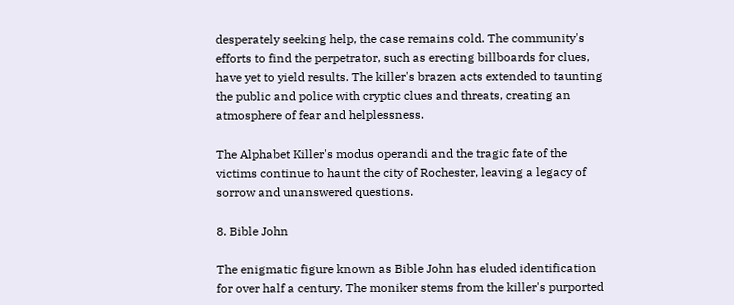desperately seeking help, the case remains cold. The community's efforts to find the perpetrator, such as erecting billboards for clues, have yet to yield results. The killer's brazen acts extended to taunting the public and police with cryptic clues and threats, creating an atmosphere of fear and helplessness.

The Alphabet Killer's modus operandi and the tragic fate of the victims continue to haunt the city of Rochester, leaving a legacy of sorrow and unanswered questions.

8. Bible John

The enigmatic figure known as Bible John has eluded identification for over half a century. The moniker stems from the killer's purported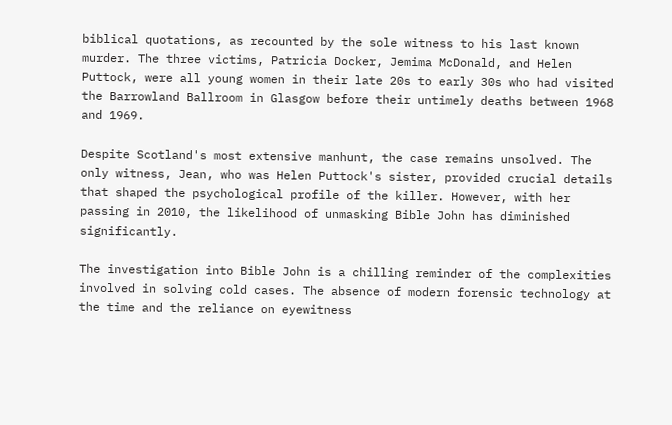biblical quotations, as recounted by the sole witness to his last known murder. The three victims, Patricia Docker, Jemima McDonald, and Helen Puttock, were all young women in their late 20s to early 30s who had visited the Barrowland Ballroom in Glasgow before their untimely deaths between 1968 and 1969.

Despite Scotland's most extensive manhunt, the case remains unsolved. The only witness, Jean, who was Helen Puttock's sister, provided crucial details that shaped the psychological profile of the killer. However, with her passing in 2010, the likelihood of unmasking Bible John has diminished significantly.

The investigation into Bible John is a chilling reminder of the complexities involved in solving cold cases. The absence of modern forensic technology at the time and the reliance on eyewitness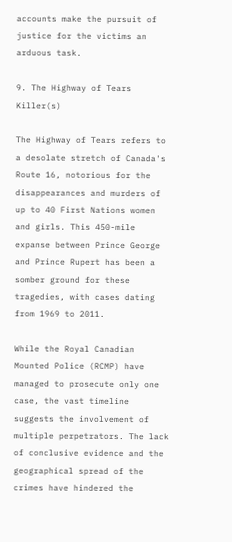accounts make the pursuit of justice for the victims an arduous task.

9. The Highway of Tears Killer(s)

The Highway of Tears refers to a desolate stretch of Canada's Route 16, notorious for the disappearances and murders of up to 40 First Nations women and girls. This 450-mile expanse between Prince George and Prince Rupert has been a somber ground for these tragedies, with cases dating from 1969 to 2011.

While the Royal Canadian Mounted Police (RCMP) have managed to prosecute only one case, the vast timeline suggests the involvement of multiple perpetrators. The lack of conclusive evidence and the geographical spread of the crimes have hindered the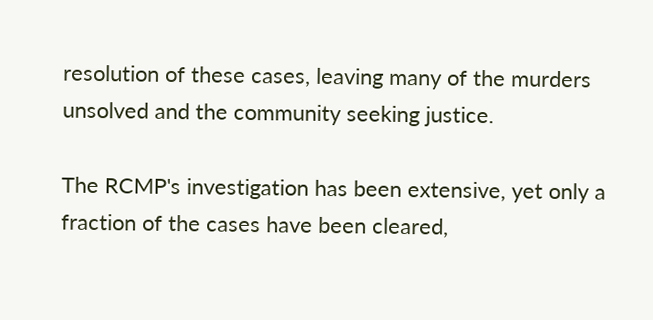resolution of these cases, leaving many of the murders unsolved and the community seeking justice.

The RCMP's investigation has been extensive, yet only a fraction of the cases have been cleared,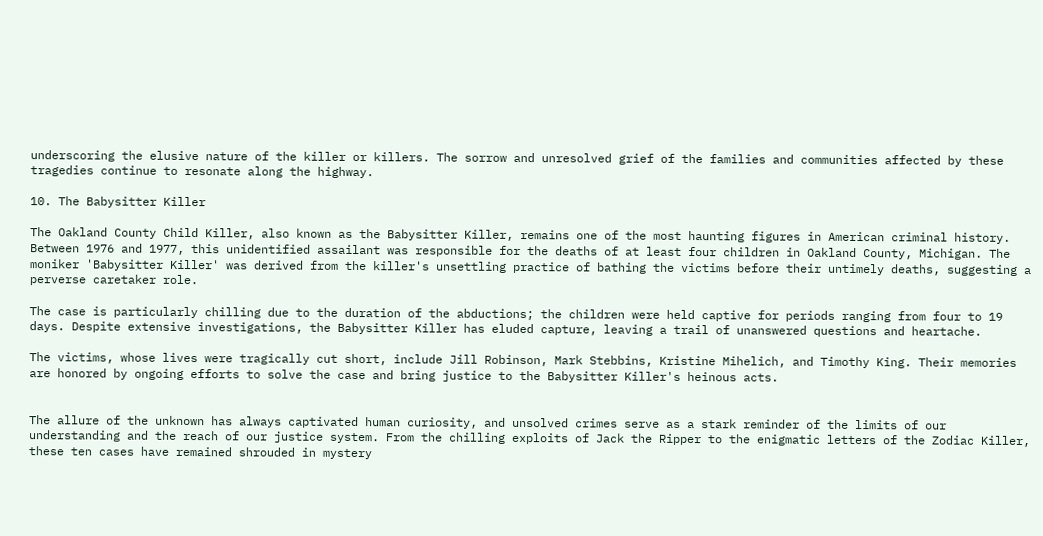underscoring the elusive nature of the killer or killers. The sorrow and unresolved grief of the families and communities affected by these tragedies continue to resonate along the highway.

10. The Babysitter Killer

The Oakland County Child Killer, also known as the Babysitter Killer, remains one of the most haunting figures in American criminal history. Between 1976 and 1977, this unidentified assailant was responsible for the deaths of at least four children in Oakland County, Michigan. The moniker 'Babysitter Killer' was derived from the killer's unsettling practice of bathing the victims before their untimely deaths, suggesting a perverse caretaker role.

The case is particularly chilling due to the duration of the abductions; the children were held captive for periods ranging from four to 19 days. Despite extensive investigations, the Babysitter Killer has eluded capture, leaving a trail of unanswered questions and heartache.

The victims, whose lives were tragically cut short, include Jill Robinson, Mark Stebbins, Kristine Mihelich, and Timothy King. Their memories are honored by ongoing efforts to solve the case and bring justice to the Babysitter Killer's heinous acts.


The allure of the unknown has always captivated human curiosity, and unsolved crimes serve as a stark reminder of the limits of our understanding and the reach of our justice system. From the chilling exploits of Jack the Ripper to the enigmatic letters of the Zodiac Killer, these ten cases have remained shrouded in mystery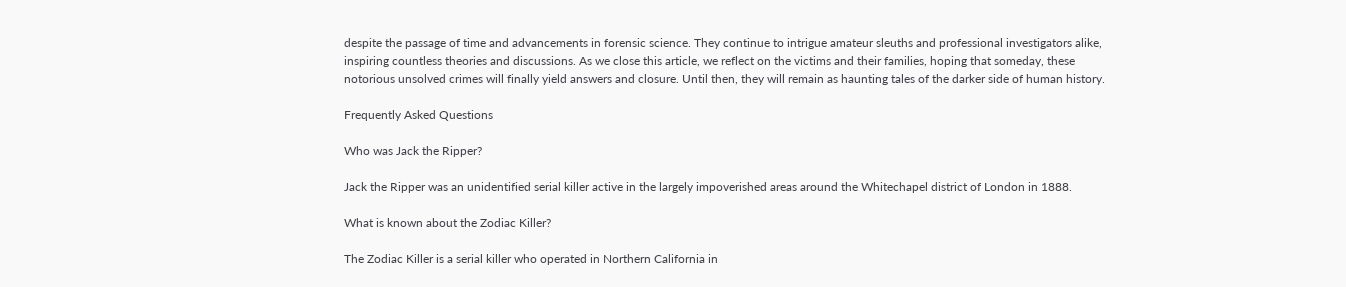despite the passage of time and advancements in forensic science. They continue to intrigue amateur sleuths and professional investigators alike, inspiring countless theories and discussions. As we close this article, we reflect on the victims and their families, hoping that someday, these notorious unsolved crimes will finally yield answers and closure. Until then, they will remain as haunting tales of the darker side of human history.

Frequently Asked Questions

Who was Jack the Ripper?

Jack the Ripper was an unidentified serial killer active in the largely impoverished areas around the Whitechapel district of London in 1888.

What is known about the Zodiac Killer?

The Zodiac Killer is a serial killer who operated in Northern California in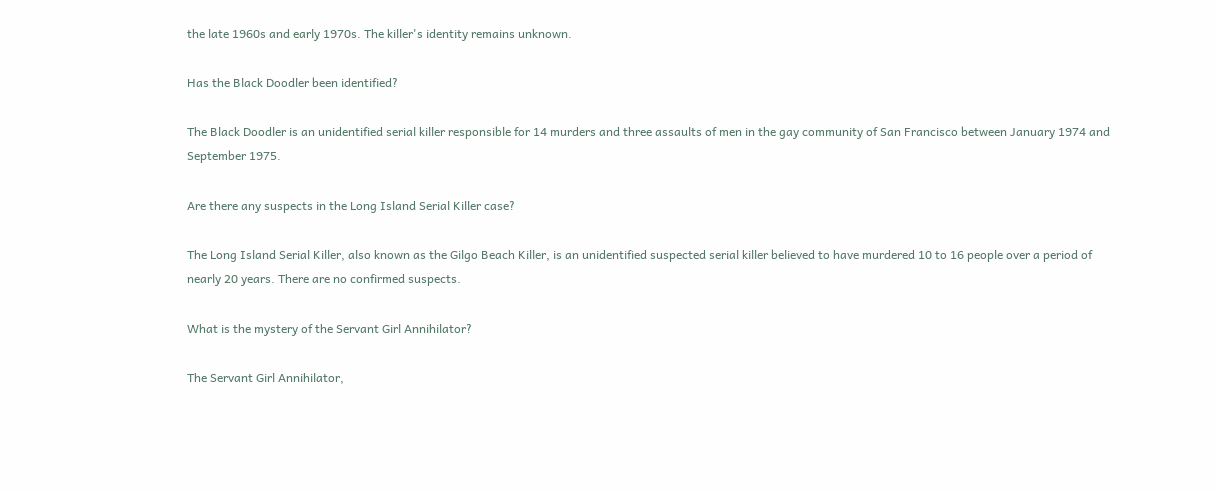the late 1960s and early 1970s. The killer's identity remains unknown.

Has the Black Doodler been identified?

The Black Doodler is an unidentified serial killer responsible for 14 murders and three assaults of men in the gay community of San Francisco between January 1974 and September 1975.

Are there any suspects in the Long Island Serial Killer case?

The Long Island Serial Killer, also known as the Gilgo Beach Killer, is an unidentified suspected serial killer believed to have murdered 10 to 16 people over a period of nearly 20 years. There are no confirmed suspects.

What is the mystery of the Servant Girl Annihilator?

The Servant Girl Annihilator,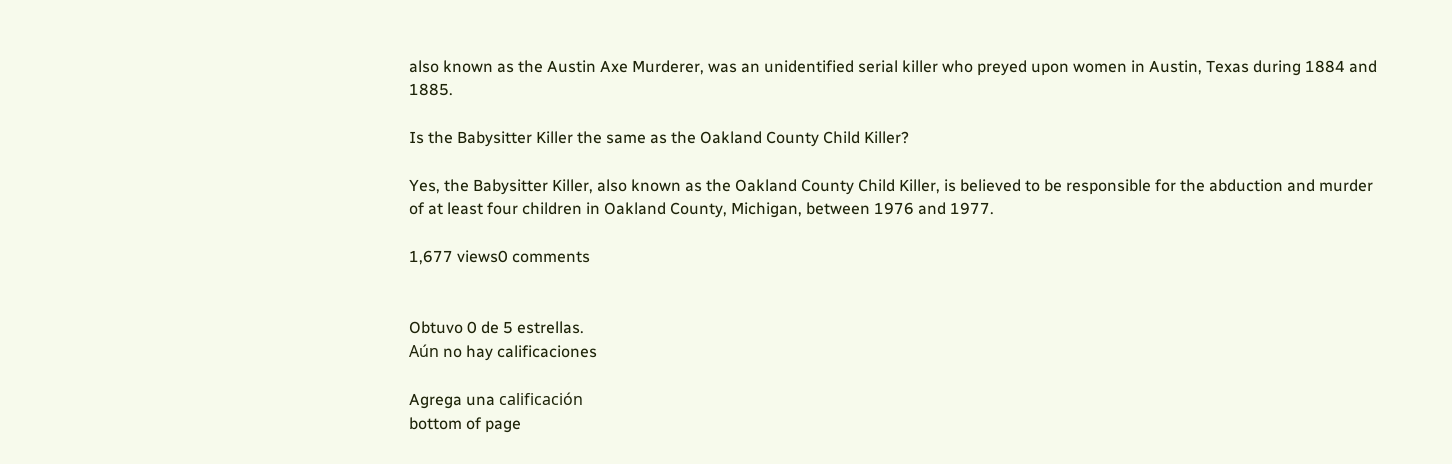also known as the Austin Axe Murderer, was an unidentified serial killer who preyed upon women in Austin, Texas during 1884 and 1885.

Is the Babysitter Killer the same as the Oakland County Child Killer?

Yes, the Babysitter Killer, also known as the Oakland County Child Killer, is believed to be responsible for the abduction and murder of at least four children in Oakland County, Michigan, between 1976 and 1977.

1,677 views0 comments


Obtuvo 0 de 5 estrellas.
Aún no hay calificaciones

Agrega una calificación
bottom of page